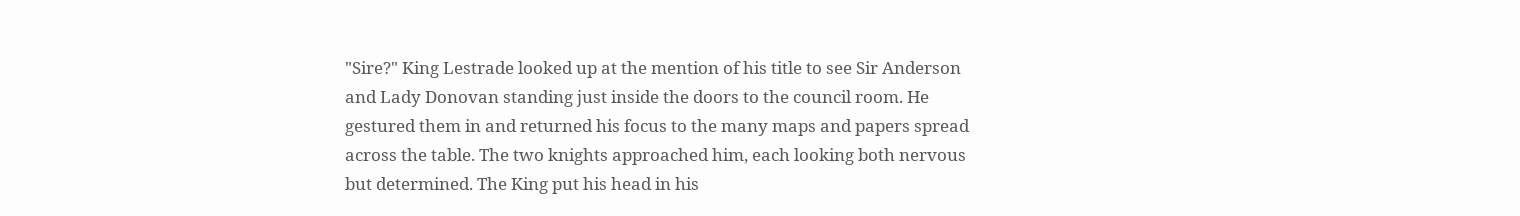"Sire?" King Lestrade looked up at the mention of his title to see Sir Anderson and Lady Donovan standing just inside the doors to the council room. He gestured them in and returned his focus to the many maps and papers spread across the table. The two knights approached him, each looking both nervous but determined. The King put his head in his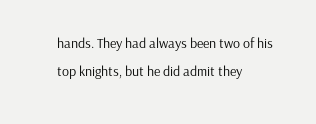hands. They had always been two of his top knights, but he did admit they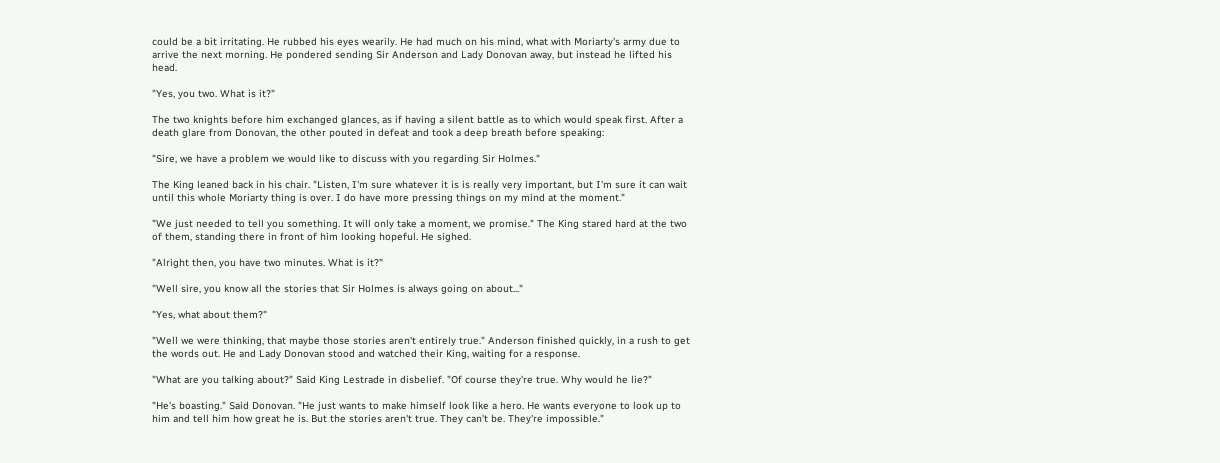could be a bit irritating. He rubbed his eyes wearily. He had much on his mind, what with Moriarty's army due to arrive the next morning. He pondered sending Sir Anderson and Lady Donovan away, but instead he lifted his head.

"Yes, you two. What is it?"

The two knights before him exchanged glances, as if having a silent battle as to which would speak first. After a death glare from Donovan, the other pouted in defeat and took a deep breath before speaking:

"Sire, we have a problem we would like to discuss with you regarding Sir Holmes."

The King leaned back in his chair. "Listen, I'm sure whatever it is is really very important, but I'm sure it can wait until this whole Moriarty thing is over. I do have more pressing things on my mind at the moment."

"We just needed to tell you something. It will only take a moment, we promise." The King stared hard at the two of them, standing there in front of him looking hopeful. He sighed.

"Alright then, you have two minutes. What is it?"

"Well sire, you know all the stories that Sir Holmes is always going on about..."

"Yes, what about them?"

"Well we were thinking, that maybe those stories aren't entirely true." Anderson finished quickly, in a rush to get the words out. He and Lady Donovan stood and watched their King, waiting for a response.

"What are you talking about?" Said King Lestrade in disbelief. "Of course they're true. Why would he lie?"

"He's boasting." Said Donovan. "He just wants to make himself look like a hero. He wants everyone to look up to him and tell him how great he is. But the stories aren't true. They can't be. They're impossible."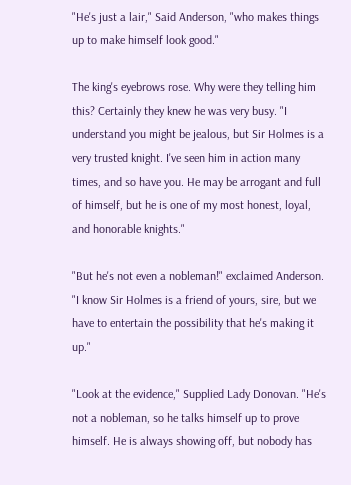"He's just a lair," Said Anderson, "who makes things up to make himself look good."

The king's eyebrows rose. Why were they telling him this? Certainly they knew he was very busy. "I understand you might be jealous, but Sir Holmes is a very trusted knight. I've seen him in action many times, and so have you. He may be arrogant and full of himself, but he is one of my most honest, loyal, and honorable knights."

"But he's not even a nobleman!" exclaimed Anderson. "I know Sir Holmes is a friend of yours, sire, but we have to entertain the possibility that he's making it up."

"Look at the evidence," Supplied Lady Donovan. "He's not a nobleman, so he talks himself up to prove himself. He is always showing off, but nobody has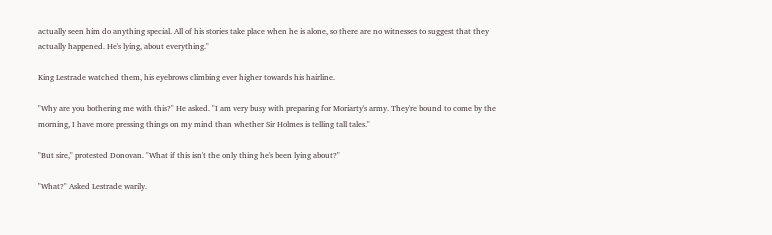actually seen him do anything special. All of his stories take place when he is alone, so there are no witnesses to suggest that they actually happened. He's lying, about everything."

King Lestrade watched them, his eyebrows climbing ever higher towards his hairline.

"Why are you bothering me with this?" He asked. "I am very busy with preparing for Moriarty's army. They're bound to come by the morning, I have more pressing things on my mind than whether Sir Holmes is telling tall tales."

"But sire," protested Donovan. "What if this isn't the only thing he's been lying about?"

"What?" Asked Lestrade warily.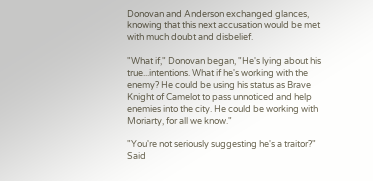Donovan and Anderson exchanged glances, knowing that this next accusation would be met with much doubt and disbelief.

"What if," Donovan began, "He's lying about his true...intentions. What if he's working with the enemy? He could be using his status as Brave Knight of Camelot to pass unnoticed and help enemies into the city. He could be working with Moriarty, for all we know."

"You're not seriously suggesting he's a traitor?" Said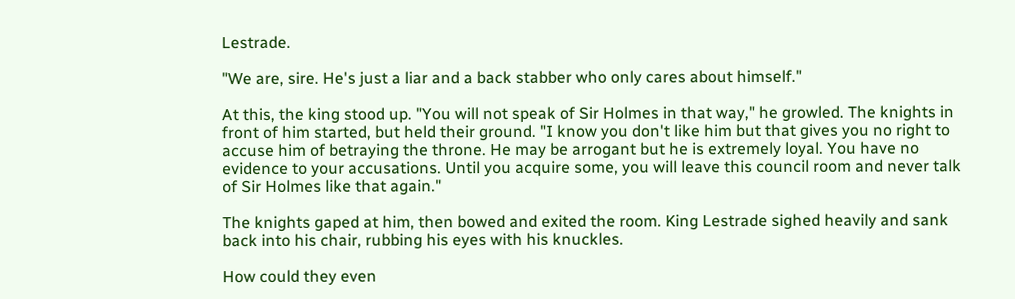Lestrade.

"We are, sire. He's just a liar and a back stabber who only cares about himself."

At this, the king stood up. "You will not speak of Sir Holmes in that way," he growled. The knights in front of him started, but held their ground. "I know you don't like him but that gives you no right to accuse him of betraying the throne. He may be arrogant but he is extremely loyal. You have no evidence to your accusations. Until you acquire some, you will leave this council room and never talk of Sir Holmes like that again."

The knights gaped at him, then bowed and exited the room. King Lestrade sighed heavily and sank back into his chair, rubbing his eyes with his knuckles.

How could they even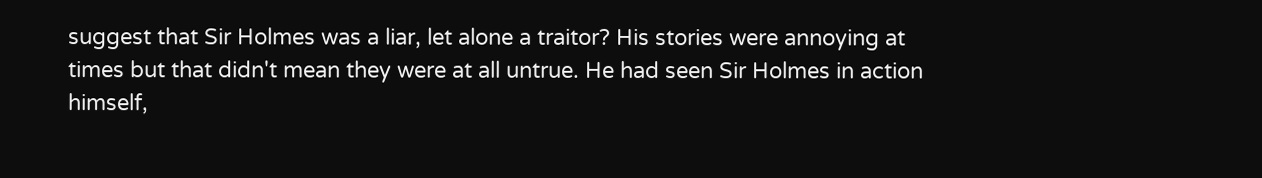suggest that Sir Holmes was a liar, let alone a traitor? His stories were annoying at times but that didn't mean they were at all untrue. He had seen Sir Holmes in action himself,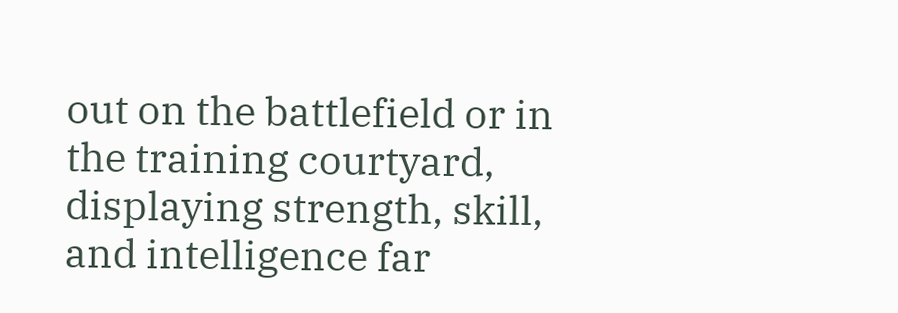out on the battlefield or in the training courtyard, displaying strength, skill, and intelligence far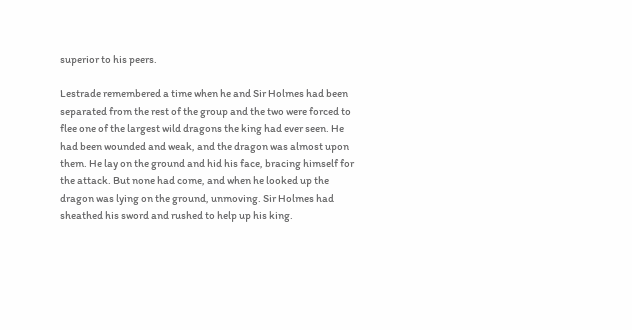superior to his peers.

Lestrade remembered a time when he and Sir Holmes had been separated from the rest of the group and the two were forced to flee one of the largest wild dragons the king had ever seen. He had been wounded and weak, and the dragon was almost upon them. He lay on the ground and hid his face, bracing himself for the attack. But none had come, and when he looked up the dragon was lying on the ground, unmoving. Sir Holmes had sheathed his sword and rushed to help up his king.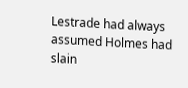Lestrade had always assumed Holmes had slain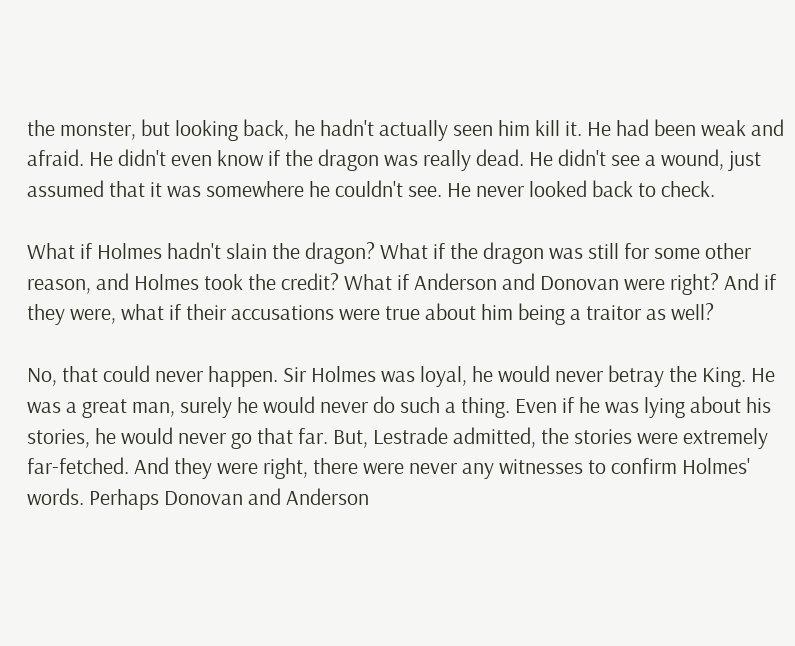the monster, but looking back, he hadn't actually seen him kill it. He had been weak and afraid. He didn't even know if the dragon was really dead. He didn't see a wound, just assumed that it was somewhere he couldn't see. He never looked back to check.

What if Holmes hadn't slain the dragon? What if the dragon was still for some other reason, and Holmes took the credit? What if Anderson and Donovan were right? And if they were, what if their accusations were true about him being a traitor as well?

No, that could never happen. Sir Holmes was loyal, he would never betray the King. He was a great man, surely he would never do such a thing. Even if he was lying about his stories, he would never go that far. But, Lestrade admitted, the stories were extremely far-fetched. And they were right, there were never any witnesses to confirm Holmes' words. Perhaps Donovan and Anderson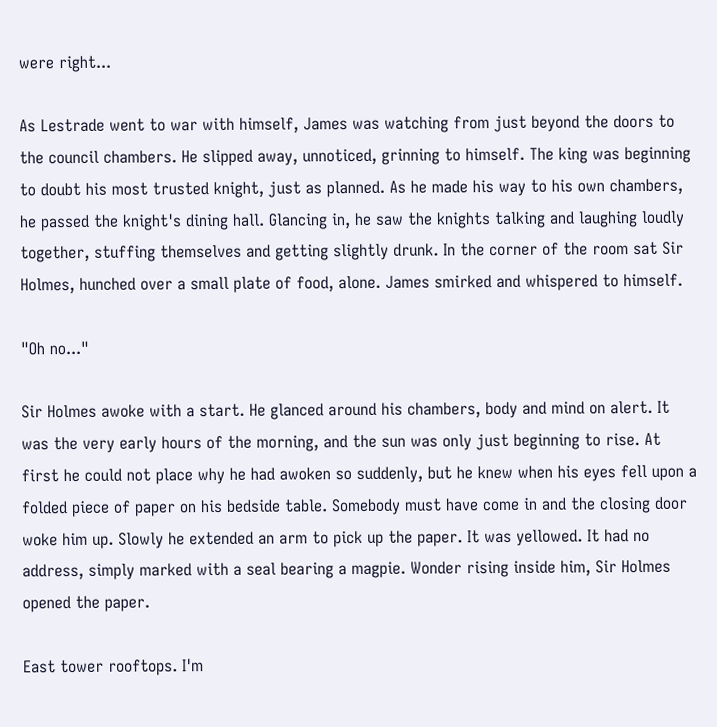were right...

As Lestrade went to war with himself, James was watching from just beyond the doors to the council chambers. He slipped away, unnoticed, grinning to himself. The king was beginning to doubt his most trusted knight, just as planned. As he made his way to his own chambers, he passed the knight's dining hall. Glancing in, he saw the knights talking and laughing loudly together, stuffing themselves and getting slightly drunk. In the corner of the room sat Sir Holmes, hunched over a small plate of food, alone. James smirked and whispered to himself.

"Oh no..."

Sir Holmes awoke with a start. He glanced around his chambers, body and mind on alert. It was the very early hours of the morning, and the sun was only just beginning to rise. At first he could not place why he had awoken so suddenly, but he knew when his eyes fell upon a folded piece of paper on his bedside table. Somebody must have come in and the closing door woke him up. Slowly he extended an arm to pick up the paper. It was yellowed. It had no address, simply marked with a seal bearing a magpie. Wonder rising inside him, Sir Holmes opened the paper.

East tower rooftops. I'm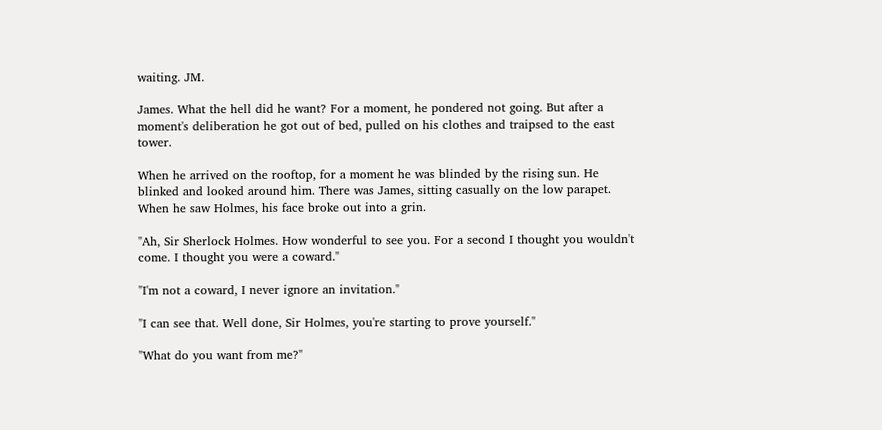waiting. JM.

James. What the hell did he want? For a moment, he pondered not going. But after a moment's deliberation he got out of bed, pulled on his clothes and traipsed to the east tower.

When he arrived on the rooftop, for a moment he was blinded by the rising sun. He blinked and looked around him. There was James, sitting casually on the low parapet. When he saw Holmes, his face broke out into a grin.

"Ah, Sir Sherlock Holmes. How wonderful to see you. For a second I thought you wouldn't come. I thought you were a coward."

"I'm not a coward, I never ignore an invitation."

"I can see that. Well done, Sir Holmes, you're starting to prove yourself."

"What do you want from me?"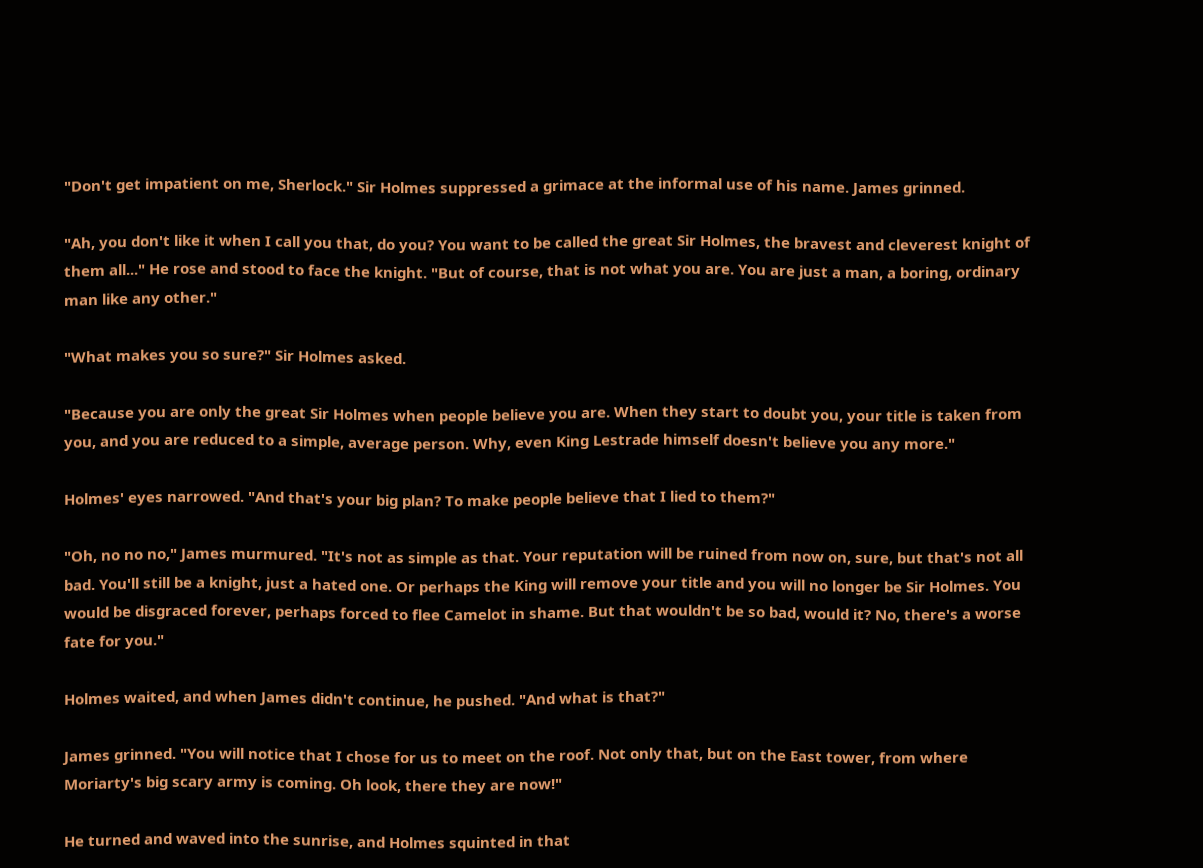"Don't get impatient on me, Sherlock." Sir Holmes suppressed a grimace at the informal use of his name. James grinned.

"Ah, you don't like it when I call you that, do you? You want to be called the great Sir Holmes, the bravest and cleverest knight of them all..." He rose and stood to face the knight. "But of course, that is not what you are. You are just a man, a boring, ordinary man like any other."

"What makes you so sure?" Sir Holmes asked.

"Because you are only the great Sir Holmes when people believe you are. When they start to doubt you, your title is taken from you, and you are reduced to a simple, average person. Why, even King Lestrade himself doesn't believe you any more."

Holmes' eyes narrowed. "And that's your big plan? To make people believe that I lied to them?"

"Oh, no no no," James murmured. "It's not as simple as that. Your reputation will be ruined from now on, sure, but that's not all bad. You'll still be a knight, just a hated one. Or perhaps the King will remove your title and you will no longer be Sir Holmes. You would be disgraced forever, perhaps forced to flee Camelot in shame. But that wouldn't be so bad, would it? No, there's a worse fate for you."

Holmes waited, and when James didn't continue, he pushed. "And what is that?"

James grinned. "You will notice that I chose for us to meet on the roof. Not only that, but on the East tower, from where Moriarty's big scary army is coming. Oh look, there they are now!"

He turned and waved into the sunrise, and Holmes squinted in that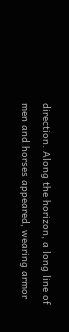direction. Along the horizon, a long line of men and horses appeared, wearing armor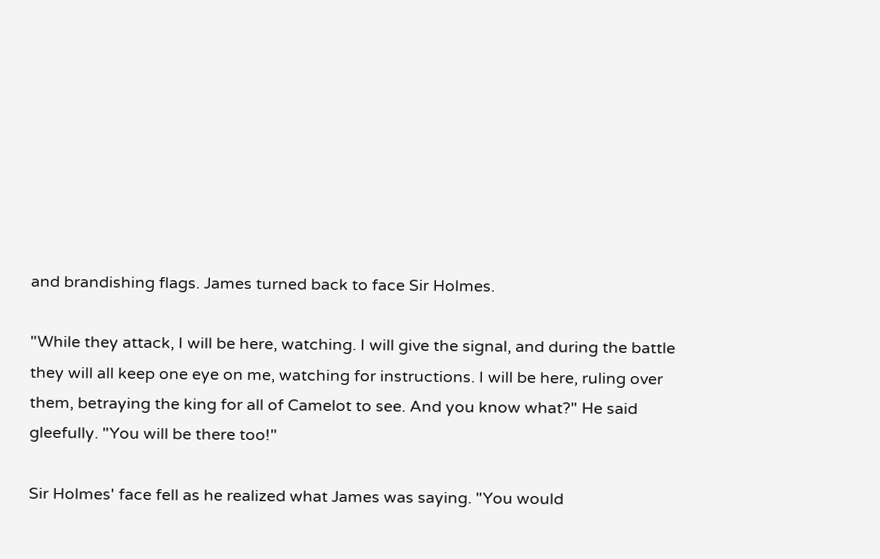and brandishing flags. James turned back to face Sir Holmes.

"While they attack, I will be here, watching. I will give the signal, and during the battle they will all keep one eye on me, watching for instructions. I will be here, ruling over them, betraying the king for all of Camelot to see. And you know what?" He said gleefully. "You will be there too!"

Sir Holmes' face fell as he realized what James was saying. "You would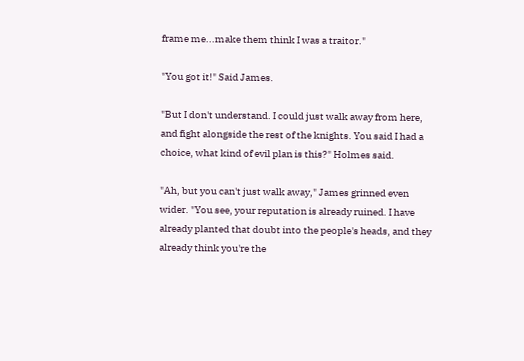frame me...make them think I was a traitor."

"You got it!" Said James.

"But I don't understand. I could just walk away from here, and fight alongside the rest of the knights. You said I had a choice, what kind of evil plan is this?" Holmes said.

"Ah, but you can't just walk away," James grinned even wider. "You see, your reputation is already ruined. I have already planted that doubt into the people's heads, and they already think you're the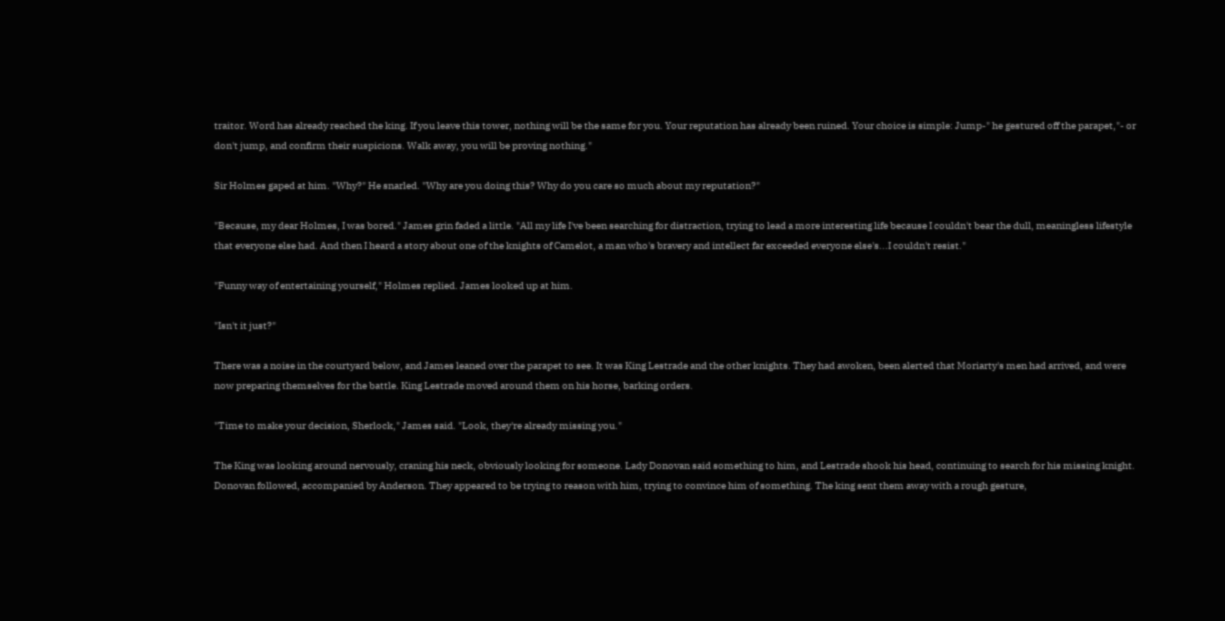traitor. Word has already reached the king. If you leave this tower, nothing will be the same for you. Your reputation has already been ruined. Your choice is simple: Jump-" he gestured off the parapet,"- or don't jump, and confirm their suspicions. Walk away, you will be proving nothing."

Sir Holmes gaped at him. "Why?" He snarled. "Why are you doing this? Why do you care so much about my reputation?"

"Because, my dear Holmes, I was bored." James grin faded a little. "All my life I've been searching for distraction, trying to lead a more interesting life because I couldn't bear the dull, meaningless lifestyle that everyone else had. And then I heard a story about one of the knights of Camelot, a man who's bravery and intellect far exceeded everyone else's...I couldn't resist."

"Funny way of entertaining yourself," Holmes replied. James looked up at him.

"Isn't it just?"

There was a noise in the courtyard below, and James leaned over the parapet to see. It was King Lestrade and the other knights. They had awoken, been alerted that Moriarty's men had arrived, and were now preparing themselves for the battle. King Lestrade moved around them on his horse, barking orders.

"Time to make your decision, Sherlock," James said. "Look, they're already missing you."

The King was looking around nervously, craning his neck, obviously looking for someone. Lady Donovan said something to him, and Lestrade shook his head, continuing to search for his missing knight. Donovan followed, accompanied by Anderson. They appeared to be trying to reason with him, trying to convince him of something. The king sent them away with a rough gesture,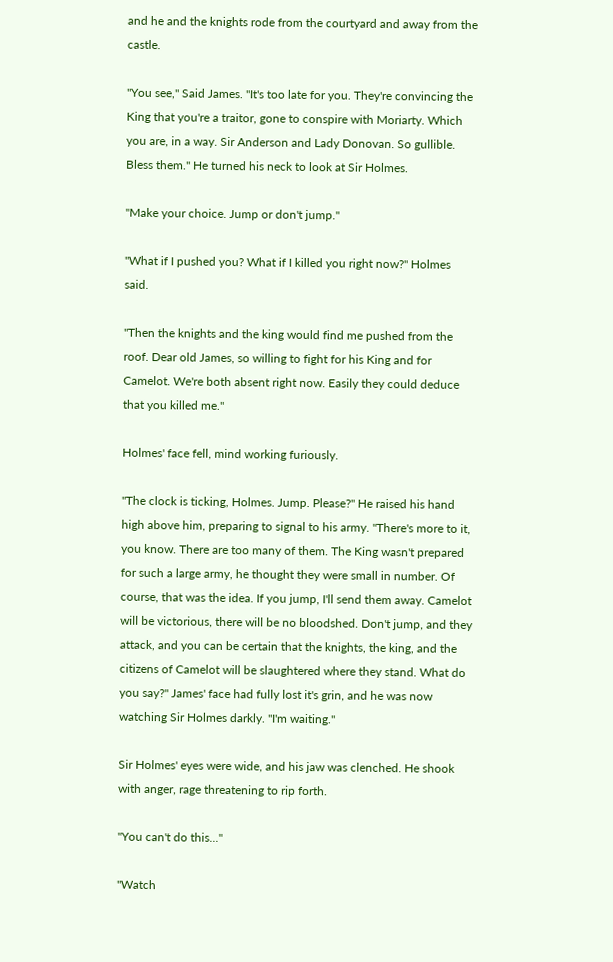and he and the knights rode from the courtyard and away from the castle.

"You see," Said James. "It's too late for you. They're convincing the King that you're a traitor, gone to conspire with Moriarty. Which you are, in a way. Sir Anderson and Lady Donovan. So gullible. Bless them." He turned his neck to look at Sir Holmes.

"Make your choice. Jump or don't jump."

"What if I pushed you? What if I killed you right now?" Holmes said.

"Then the knights and the king would find me pushed from the roof. Dear old James, so willing to fight for his King and for Camelot. We're both absent right now. Easily they could deduce that you killed me."

Holmes' face fell, mind working furiously.

"The clock is ticking, Holmes. Jump. Please?" He raised his hand high above him, preparing to signal to his army. "There's more to it, you know. There are too many of them. The King wasn't prepared for such a large army, he thought they were small in number. Of course, that was the idea. If you jump, I'll send them away. Camelot will be victorious, there will be no bloodshed. Don't jump, and they attack, and you can be certain that the knights, the king, and the citizens of Camelot will be slaughtered where they stand. What do you say?" James' face had fully lost it's grin, and he was now watching Sir Holmes darkly. "I'm waiting."

Sir Holmes' eyes were wide, and his jaw was clenched. He shook with anger, rage threatening to rip forth.

"You can't do this..."

"Watch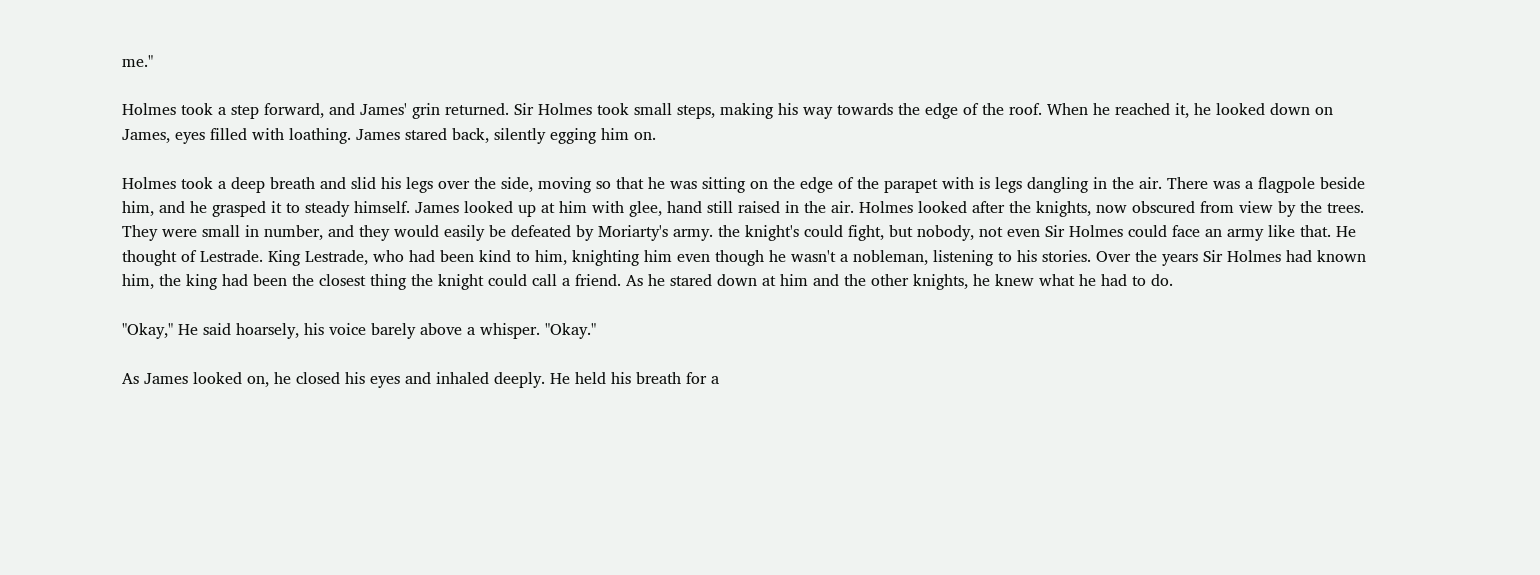me."

Holmes took a step forward, and James' grin returned. Sir Holmes took small steps, making his way towards the edge of the roof. When he reached it, he looked down on James, eyes filled with loathing. James stared back, silently egging him on.

Holmes took a deep breath and slid his legs over the side, moving so that he was sitting on the edge of the parapet with is legs dangling in the air. There was a flagpole beside him, and he grasped it to steady himself. James looked up at him with glee, hand still raised in the air. Holmes looked after the knights, now obscured from view by the trees. They were small in number, and they would easily be defeated by Moriarty's army. the knight's could fight, but nobody, not even Sir Holmes could face an army like that. He thought of Lestrade. King Lestrade, who had been kind to him, knighting him even though he wasn't a nobleman, listening to his stories. Over the years Sir Holmes had known him, the king had been the closest thing the knight could call a friend. As he stared down at him and the other knights, he knew what he had to do.

"Okay," He said hoarsely, his voice barely above a whisper. "Okay."

As James looked on, he closed his eyes and inhaled deeply. He held his breath for a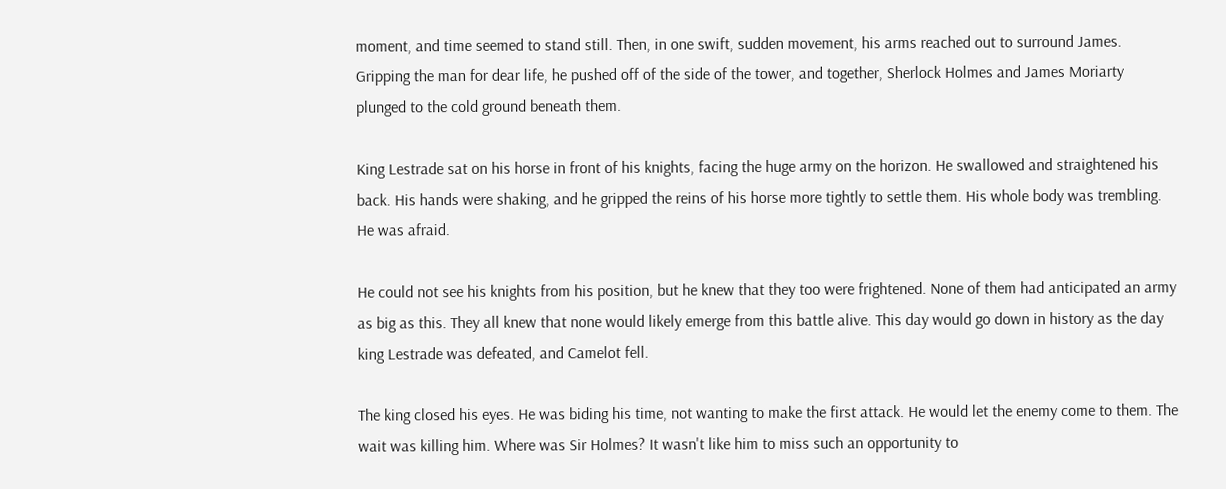moment, and time seemed to stand still. Then, in one swift, sudden movement, his arms reached out to surround James. Gripping the man for dear life, he pushed off of the side of the tower, and together, Sherlock Holmes and James Moriarty plunged to the cold ground beneath them.

King Lestrade sat on his horse in front of his knights, facing the huge army on the horizon. He swallowed and straightened his back. His hands were shaking, and he gripped the reins of his horse more tightly to settle them. His whole body was trembling. He was afraid.

He could not see his knights from his position, but he knew that they too were frightened. None of them had anticipated an army as big as this. They all knew that none would likely emerge from this battle alive. This day would go down in history as the day king Lestrade was defeated, and Camelot fell.

The king closed his eyes. He was biding his time, not wanting to make the first attack. He would let the enemy come to them. The wait was killing him. Where was Sir Holmes? It wasn't like him to miss such an opportunity to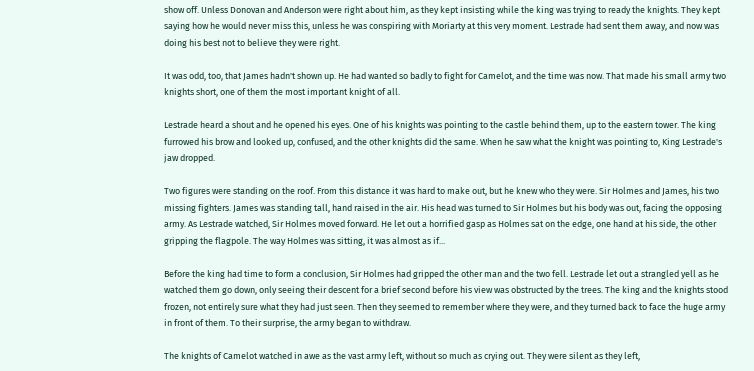show off. Unless Donovan and Anderson were right about him, as they kept insisting while the king was trying to ready the knights. They kept saying how he would never miss this, unless he was conspiring with Moriarty at this very moment. Lestrade had sent them away, and now was doing his best not to believe they were right.

It was odd, too, that James hadn't shown up. He had wanted so badly to fight for Camelot, and the time was now. That made his small army two knights short, one of them the most important knight of all.

Lestrade heard a shout and he opened his eyes. One of his knights was pointing to the castle behind them, up to the eastern tower. The king furrowed his brow and looked up, confused, and the other knights did the same. When he saw what the knight was pointing to, King Lestrade's jaw dropped.

Two figures were standing on the roof. From this distance it was hard to make out, but he knew who they were. Sir Holmes and James, his two missing fighters. James was standing tall, hand raised in the air. His head was turned to Sir Holmes but his body was out, facing the opposing army. As Lestrade watched, Sir Holmes moved forward. He let out a horrified gasp as Holmes sat on the edge, one hand at his side, the other gripping the flagpole. The way Holmes was sitting, it was almost as if...

Before the king had time to form a conclusion, Sir Holmes had gripped the other man and the two fell. Lestrade let out a strangled yell as he watched them go down, only seeing their descent for a brief second before his view was obstructed by the trees. The king and the knights stood frozen, not entirely sure what they had just seen. Then they seemed to remember where they were, and they turned back to face the huge army in front of them. To their surprise, the army began to withdraw.

The knights of Camelot watched in awe as the vast army left, without so much as crying out. They were silent as they left,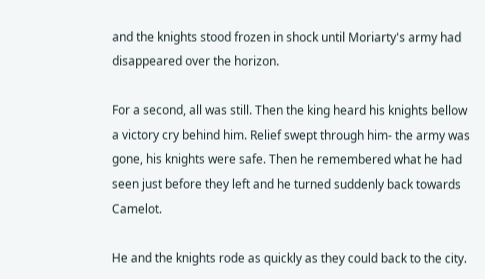and the knights stood frozen in shock until Moriarty's army had disappeared over the horizon.

For a second, all was still. Then the king heard his knights bellow a victory cry behind him. Relief swept through him- the army was gone, his knights were safe. Then he remembered what he had seen just before they left and he turned suddenly back towards Camelot.

He and the knights rode as quickly as they could back to the city.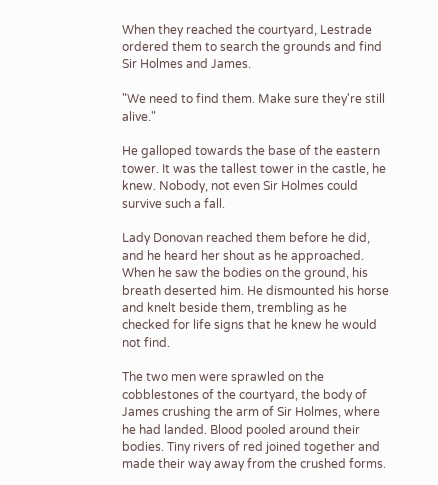When they reached the courtyard, Lestrade ordered them to search the grounds and find Sir Holmes and James.

"We need to find them. Make sure they're still alive."

He galloped towards the base of the eastern tower. It was the tallest tower in the castle, he knew. Nobody, not even Sir Holmes could survive such a fall.

Lady Donovan reached them before he did, and he heard her shout as he approached. When he saw the bodies on the ground, his breath deserted him. He dismounted his horse and knelt beside them, trembling as he checked for life signs that he knew he would not find.

The two men were sprawled on the cobblestones of the courtyard, the body of James crushing the arm of Sir Holmes, where he had landed. Blood pooled around their bodies. Tiny rivers of red joined together and made their way away from the crushed forms.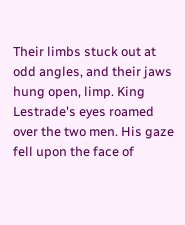Their limbs stuck out at odd angles, and their jaws hung open, limp. King Lestrade's eyes roamed over the two men. His gaze fell upon the face of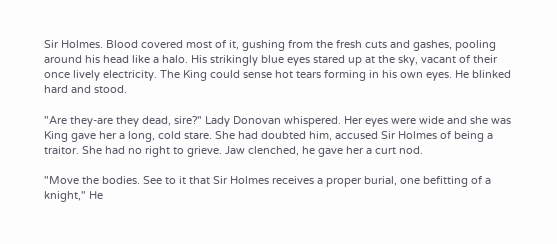Sir Holmes. Blood covered most of it, gushing from the fresh cuts and gashes, pooling around his head like a halo. His strikingly blue eyes stared up at the sky, vacant of their once lively electricity. The King could sense hot tears forming in his own eyes. He blinked hard and stood.

"Are they-are they dead, sire?" Lady Donovan whispered. Her eyes were wide and she was King gave her a long, cold stare. She had doubted him, accused Sir Holmes of being a traitor. She had no right to grieve. Jaw clenched, he gave her a curt nod.

"Move the bodies. See to it that Sir Holmes receives a proper burial, one befitting of a knight," He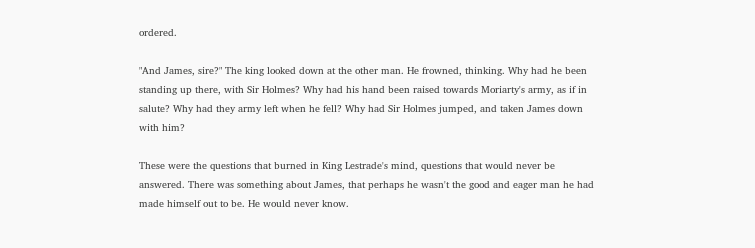ordered.

"And James, sire?" The king looked down at the other man. He frowned, thinking. Why had he been standing up there, with Sir Holmes? Why had his hand been raised towards Moriarty's army, as if in salute? Why had they army left when he fell? Why had Sir Holmes jumped, and taken James down with him?

These were the questions that burned in King Lestrade's mind, questions that would never be answered. There was something about James, that perhaps he wasn't the good and eager man he had made himself out to be. He would never know.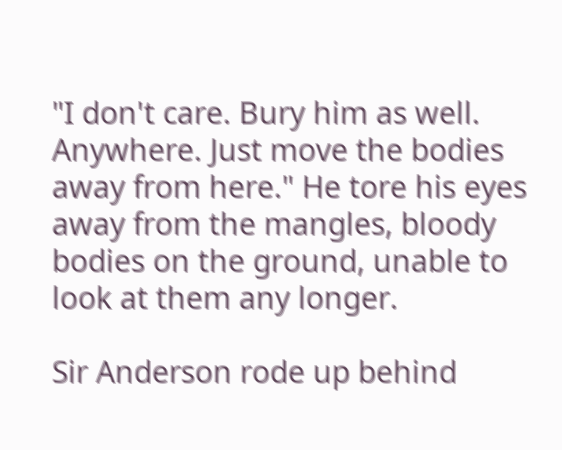"I don't care. Bury him as well. Anywhere. Just move the bodies away from here." He tore his eyes away from the mangles, bloody bodies on the ground, unable to look at them any longer.

Sir Anderson rode up behind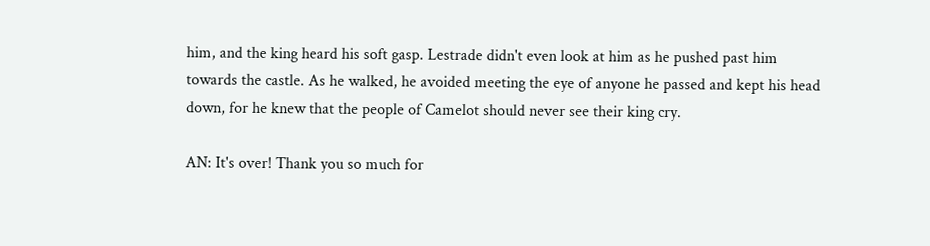him, and the king heard his soft gasp. Lestrade didn't even look at him as he pushed past him towards the castle. As he walked, he avoided meeting the eye of anyone he passed and kept his head down, for he knew that the people of Camelot should never see their king cry.

AN: It's over! Thank you so much for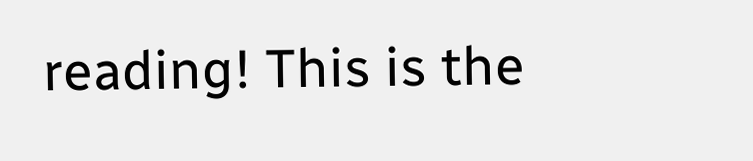reading! This is the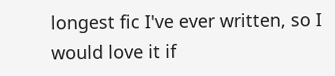longest fic I've ever written, so I would love it if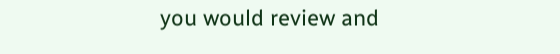you would review and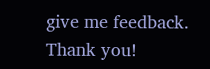give me feedback. Thank you!